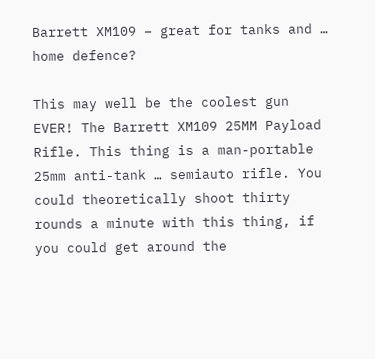Barrett XM109 – great for tanks and … home defence?

This may well be the coolest gun EVER! The Barrett XM109 25MM Payload Rifle. This thing is a man-portable 25mm anti-tank … semiauto rifle. You could theoretically shoot thirty rounds a minute with this thing, if you could get around the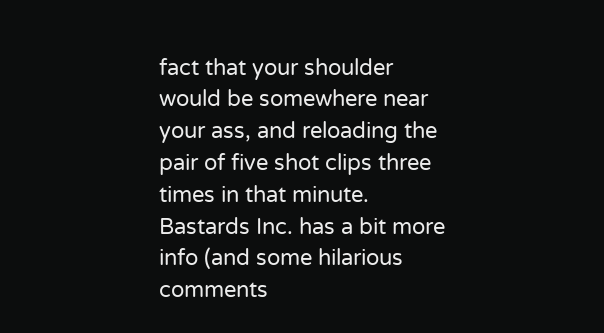fact that your shoulder would be somewhere near your ass, and reloading the pair of five shot clips three times in that minute. Bastards Inc. has a bit more info (and some hilarious comments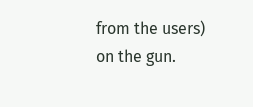from the users) on the gun.